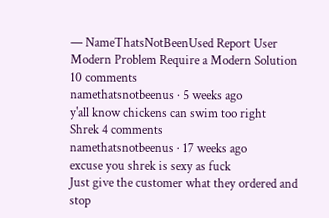— NameThatsNotBeenUsed Report User
Modern Problem Require a Modern Solution 10 comments
namethatsnotbeenus · 5 weeks ago
y'all know chickens can swim too right
Shrek 4 comments
namethatsnotbeenus · 17 weeks ago
excuse you shrek is sexy as fuck
Just give the customer what they ordered and stop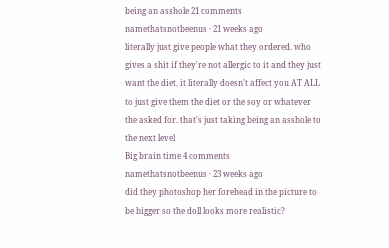being an asshole 21 comments
namethatsnotbeenus · 21 weeks ago
literally just give people what they ordered. who gives a shit if they're not allergic to it and they just want the diet. it literally doesn't affect you AT ALL to just give them the diet or the soy or whatever the asked for. that's just taking being an asshole to the next level
Big brain time 4 comments
namethatsnotbeenus · 23 weeks ago
did they photoshop her forehead in the picture to be bigger so the doll looks more realistic?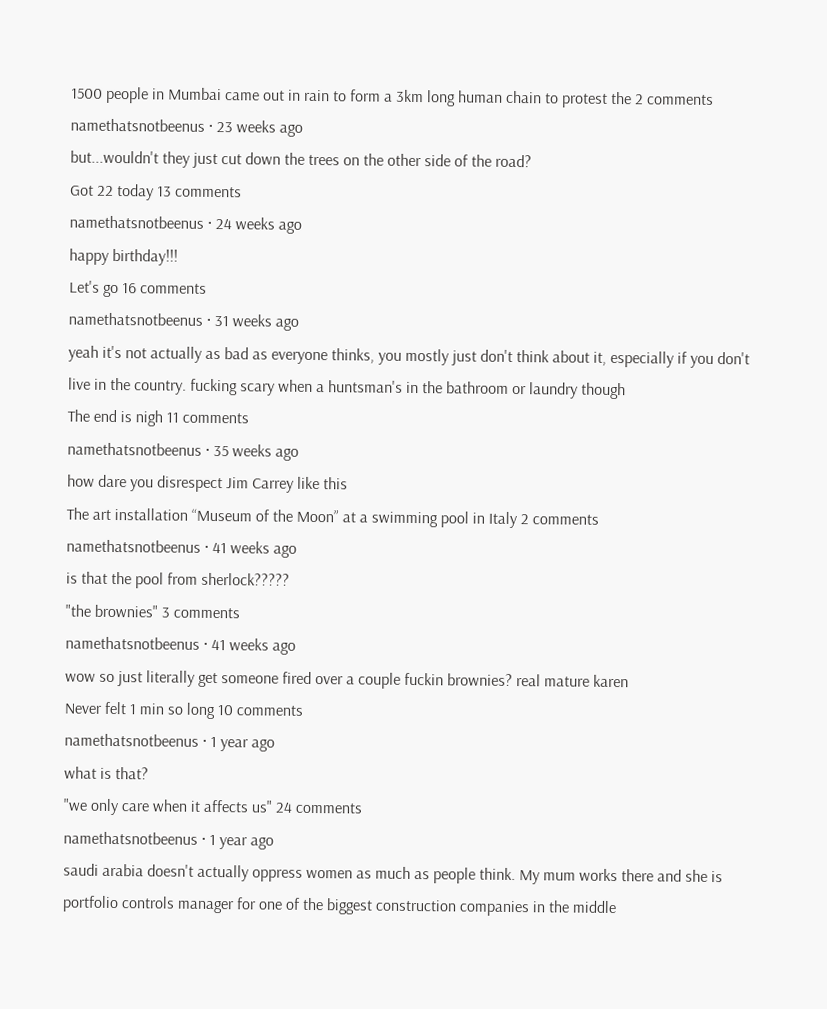1500 people in Mumbai came out in rain to form a 3km long human chain to protest the 2 comments
namethatsnotbeenus · 23 weeks ago
but...wouldn't they just cut down the trees on the other side of the road?
Got 22 today 13 comments
namethatsnotbeenus · 24 weeks ago
happy birthday!!!
Let's go 16 comments
namethatsnotbeenus · 31 weeks ago
yeah it's not actually as bad as everyone thinks, you mostly just don't think about it, especially if you don't live in the country. fucking scary when a huntsman's in the bathroom or laundry though
The end is nigh 11 comments
namethatsnotbeenus · 35 weeks ago
how dare you disrespect Jim Carrey like this
The art installation “Museum of the Moon” at a swimming pool in Italy 2 comments
namethatsnotbeenus · 41 weeks ago
is that the pool from sherlock?????
"the brownies" 3 comments
namethatsnotbeenus · 41 weeks ago
wow so just literally get someone fired over a couple fuckin brownies? real mature karen
Never felt 1 min so long 10 comments
namethatsnotbeenus · 1 year ago
what is that?
"we only care when it affects us" 24 comments
namethatsnotbeenus · 1 year ago
saudi arabia doesn't actually oppress women as much as people think. My mum works there and she is portfolio controls manager for one of the biggest construction companies in the middle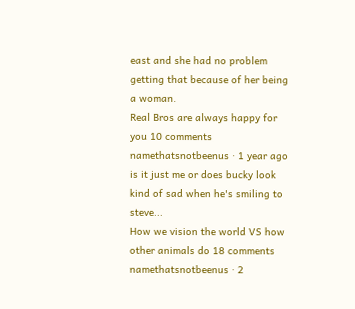east and she had no problem getting that because of her being a woman.
Real Bros are always happy for you 10 comments
namethatsnotbeenus · 1 year ago
is it just me or does bucky look kind of sad when he's smiling to steve...
How we vision the world VS how other animals do 18 comments
namethatsnotbeenus · 2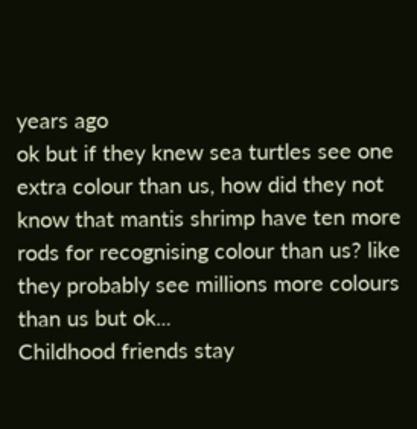years ago
ok but if they knew sea turtles see one extra colour than us, how did they not know that mantis shrimp have ten more rods for recognising colour than us? like they probably see millions more colours than us but ok...
Childhood friends stay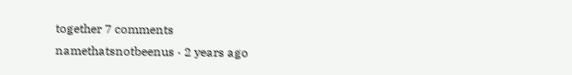together 7 comments
namethatsnotbeenus · 2 years ago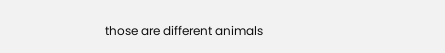those are different animals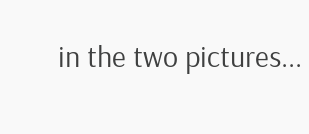in the two pictures...